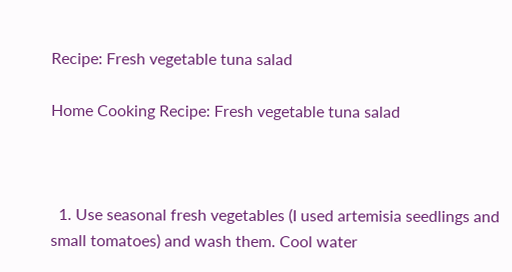Recipe: Fresh vegetable tuna salad

Home Cooking Recipe: Fresh vegetable tuna salad



  1. Use seasonal fresh vegetables (I used artemisia seedlings and small tomatoes) and wash them. Cool water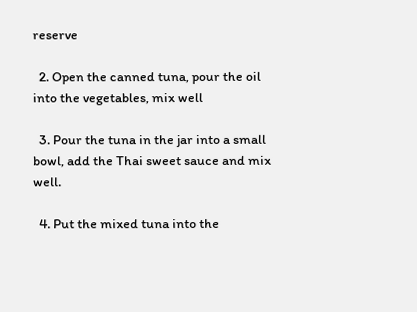reserve

  2. Open the canned tuna, pour the oil into the vegetables, mix well

  3. Pour the tuna in the jar into a small bowl, add the Thai sweet sauce and mix well.

  4. Put the mixed tuna into the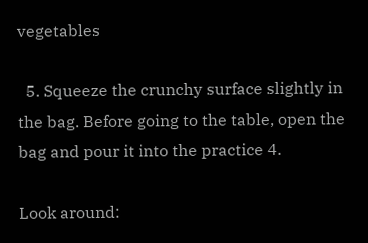vegetables

  5. Squeeze the crunchy surface slightly in the bag. Before going to the table, open the bag and pour it into the practice 4.

Look around: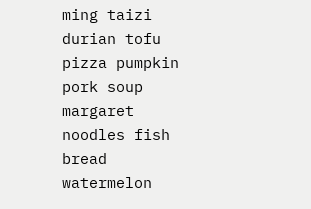ming taizi durian tofu pizza pumpkin pork soup margaret noodles fish bread watermelon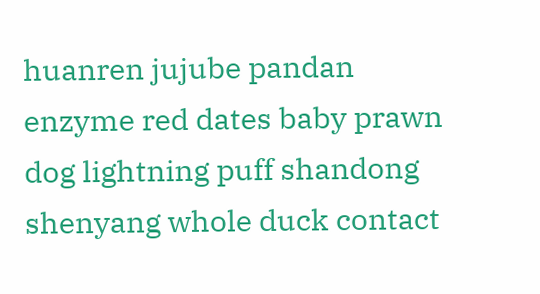huanren jujube pandan enzyme red dates baby prawn dog lightning puff shandong shenyang whole duck contact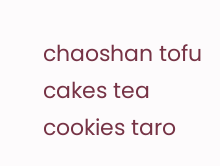chaoshan tofu cakes tea cookies taro